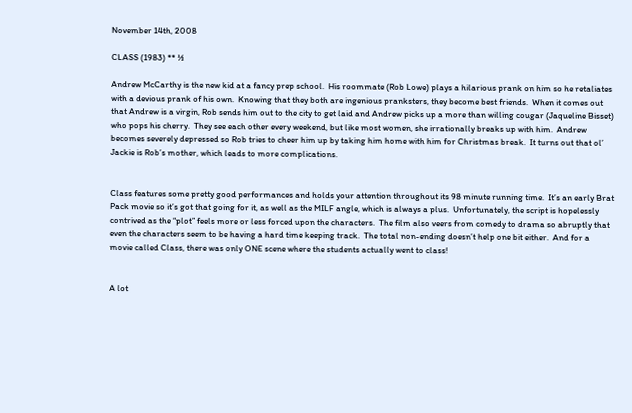November 14th, 2008

CLASS (1983) ** ½

Andrew McCarthy is the new kid at a fancy prep school.  His roommate (Rob Lowe) plays a hilarious prank on him so he retaliates with a devious prank of his own.  Knowing that they both are ingenious pranksters, they become best friends.  When it comes out that Andrew is a virgin, Rob sends him out to the city to get laid and Andrew picks up a more than willing cougar (Jaqueline Bisset) who pops his cherry.  They see each other every weekend, but like most women, she irrationally breaks up with him.  Andrew becomes severely depressed so Rob tries to cheer him up by taking him home with him for Christmas break.  It turns out that ol’ Jackie is Rob’s mother, which leads to more complications.


Class features some pretty good performances and holds your attention throughout its 98 minute running time.  It’s an early Brat Pack movie so it’s got that going for it, as well as the MILF angle, which is always a plus.  Unfortunately, the script is hopelessly contrived as the “plot” feels more or less forced upon the characters.  The film also veers from comedy to drama so abruptly that even the characters seem to be having a hard time keeping track.  The total non-ending doesn’t help one bit either.  And for a movie called Class, there was only ONE scene where the students actually went to class!


A lot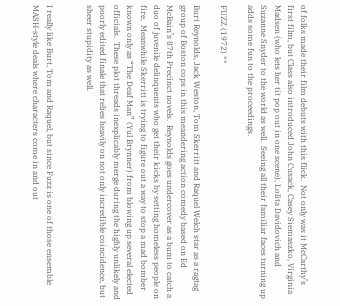of folks made their film debuts with this flick.  Not only was it McCarthy’s first film, but Class also introduced John Cusack, Casey Siemaszko, Virginia Madsen (who lets her tit pop out in one scene), Lolita Davidovich and Suzanne Snyder to the world as well.  Seeing all their familiar faces turning up adds some fun to the proceedings.

FUZZ (1972) **

Burt Reynolds, Jack Weston, Tom Skerritt and Raquel Welch star as a ragtag group of Boston cops in this meandering action comedy based on Ed McBain’s 87th Precinct novels.  Reynolds goes undercover as a bum to catch a duo of juvenile delinquents who get their kicks by setting homeless people on fire.  Meanwhile Skerritt is trying to figure out a way to stop a mad bomber known only as “The Deaf Man” (Yul Brynner) from blowing up several elected officials.  These plot threads inexplicably merge during the highly unlikely and poorly edited finale that relies heavily on not only incredible coincidence, but sheer stupidity as well.


I really like Burt, Tom and Raquel, but since Fuzz is one of those ensemble MASH-style deals where characters come in and out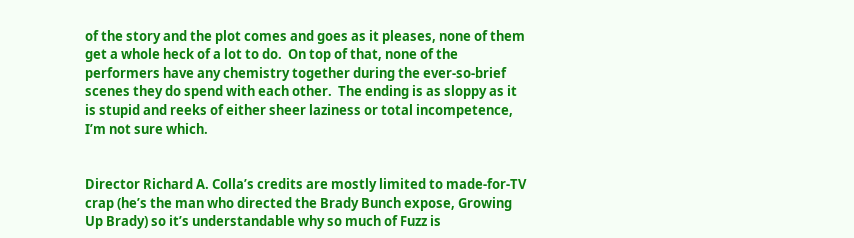of the story and the plot comes and goes as it pleases, none of them get a whole heck of a lot to do.  On top of that, none of the performers have any chemistry together during the ever-so-brief scenes they do spend with each other.  The ending is as sloppy as it is stupid and reeks of either sheer laziness or total incompetence, I’m not sure which.


Director Richard A. Colla’s credits are mostly limited to made-for-TV crap (he’s the man who directed the Brady Bunch expose, Growing Up Brady) so it’s understandable why so much of Fuzz is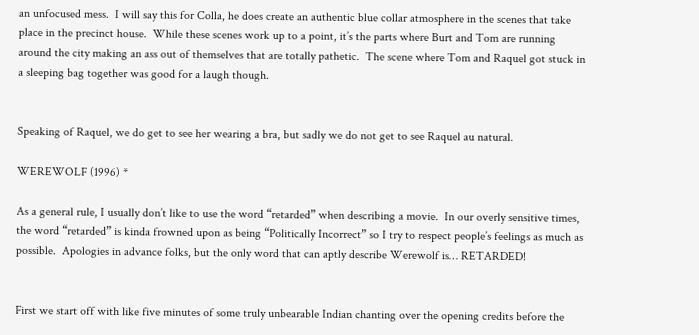an unfocused mess.  I will say this for Colla, he does create an authentic blue collar atmosphere in the scenes that take place in the precinct house.  While these scenes work up to a point, it’s the parts where Burt and Tom are running around the city making an ass out of themselves that are totally pathetic.  The scene where Tom and Raquel got stuck in a sleeping bag together was good for a laugh though.


Speaking of Raquel, we do get to see her wearing a bra, but sadly we do not get to see Raquel au natural.

WEREWOLF (1996) *

As a general rule, I usually don’t like to use the word “retarded” when describing a movie.  In our overly sensitive times, the word “retarded” is kinda frowned upon as being “Politically Incorrect” so I try to respect people’s feelings as much as possible.  Apologies in advance folks, but the only word that can aptly describe Werewolf is… RETARDED!


First we start off with like five minutes of some truly unbearable Indian chanting over the opening credits before the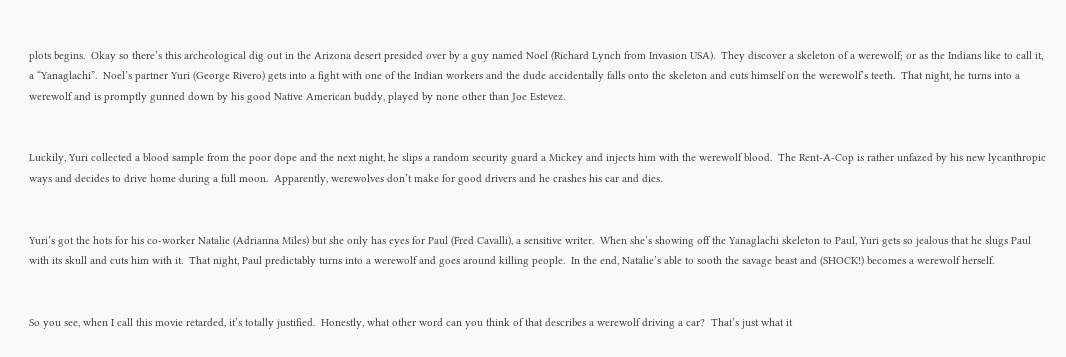plots begins.  Okay so there’s this archeological dig out in the Arizona desert presided over by a guy named Noel (Richard Lynch from Invasion USA).  They discover a skeleton of a werewolf; or as the Indians like to call it, a “Yanaglachi”.  Noel’s partner Yuri (George Rivero) gets into a fight with one of the Indian workers and the dude accidentally falls onto the skeleton and cuts himself on the werewolf’s teeth.  That night, he turns into a werewolf and is promptly gunned down by his good Native American buddy, played by none other than Joe Estevez.


Luckily, Yuri collected a blood sample from the poor dope and the next night, he slips a random security guard a Mickey and injects him with the werewolf blood.  The Rent-A-Cop is rather unfazed by his new lycanthropic ways and decides to drive home during a full moon.  Apparently, werewolves don’t make for good drivers and he crashes his car and dies.


Yuri’s got the hots for his co-worker Natalie (Adrianna Miles) but she only has eyes for Paul (Fred Cavalli), a sensitive writer.  When she’s showing off the Yanaglachi skeleton to Paul, Yuri gets so jealous that he slugs Paul with its skull and cuts him with it.  That night, Paul predictably turns into a werewolf and goes around killing people.  In the end, Natalie’s able to sooth the savage beast and (SHOCK!) becomes a werewolf herself.


So you see, when I call this movie retarded, it’s totally justified.  Honestly, what other word can you think of that describes a werewolf driving a car?  That’s just what it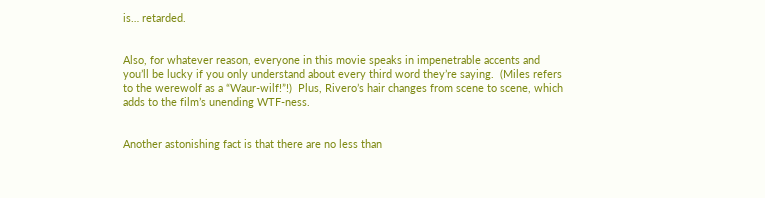is… retarded.


Also, for whatever reason, everyone in this movie speaks in impenetrable accents and you’ll be lucky if you only understand about every third word they’re saying.  (Miles refers to the werewolf as a “Waur-wilf!”!)  Plus, Rivero’s hair changes from scene to scene, which adds to the film’s unending WTF-ness.


Another astonishing fact is that there are no less than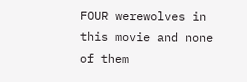FOUR werewolves in this movie and none of them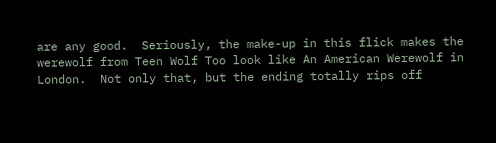are any good.  Seriously, the make-up in this flick makes the werewolf from Teen Wolf Too look like An American Werewolf in London.  Not only that, but the ending totally rips off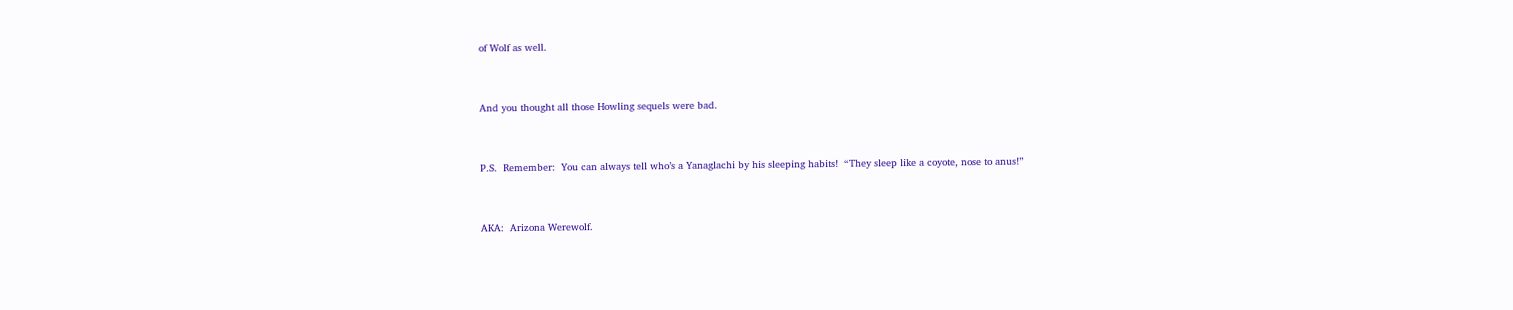of Wolf as well.


And you thought all those Howling sequels were bad.


P.S.  Remember:  You can always tell who’s a Yanaglachi by his sleeping habits!  “They sleep like a coyote, nose to anus!”


AKA:  Arizona Werewolf.